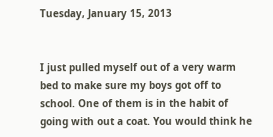Tuesday, January 15, 2013


I just pulled myself out of a very warm bed to make sure my boys got off to school. One of them is in the habit of going with out a coat. You would think he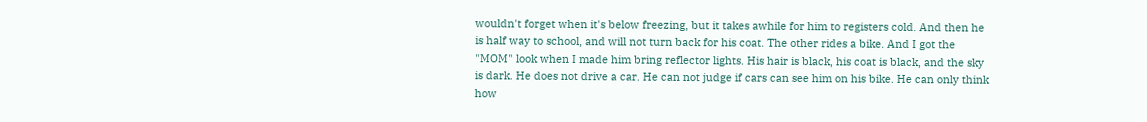wouldn't forget when it's below freezing, but it takes awhile for him to registers cold. And then he is half way to school, and will not turn back for his coat. The other rides a bike. And I got the "MOM" look when I made him bring reflector lights. His hair is black, his coat is black, and the sky is dark. He does not drive a car. He can not judge if cars can see him on his bike. He can only think how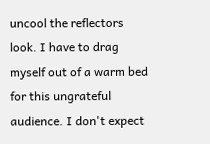uncool the reflectors look. I have to drag myself out of a warm bed for this ungrateful audience. I don't expect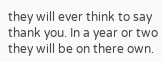they will ever think to say thank you. In a year or two they will be on there own.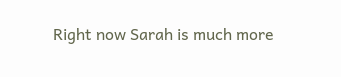Right now Sarah is much more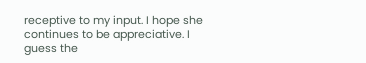receptive to my input. I hope she continues to be appreciative. I guess the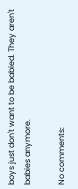boys just don't want to be babied. They aren't babies anymore.

No comments: